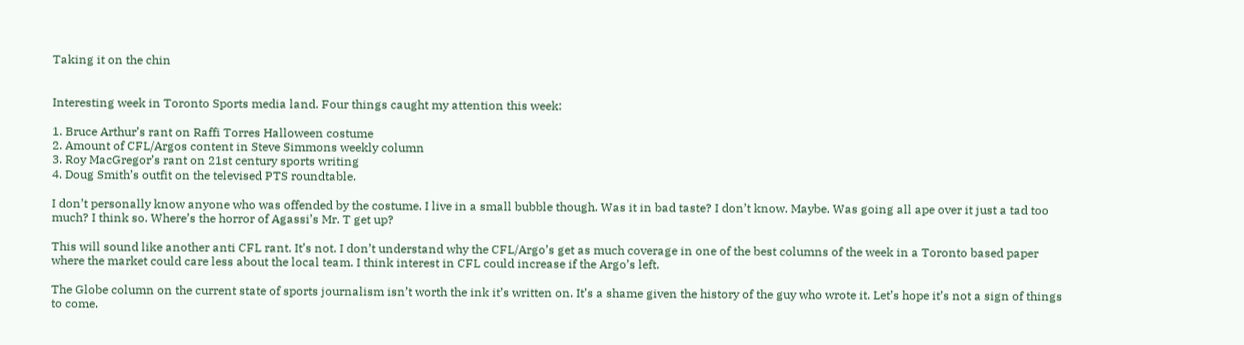Taking it on the chin


Interesting week in Toronto Sports media land. Four things caught my attention this week:

1. Bruce Arthur’s rant on Raffi Torres Halloween costume
2. Amount of CFL/Argos content in Steve Simmons weekly column
3. Roy MacGregor’s rant on 21st century sports writing
4. Doug Smith’s outfit on the televised PTS roundtable.

I don’t personally know anyone who was offended by the costume. I live in a small bubble though. Was it in bad taste? I don’t know. Maybe. Was going all ape over it just a tad too much? I think so. Where’s the horror of Agassi’s Mr. T get up?

This will sound like another anti CFL rant. It’s not. I don’t understand why the CFL/Argo’s get as much coverage in one of the best columns of the week in a Toronto based paper where the market could care less about the local team. I think interest in CFL could increase if the Argo’s left.

The Globe column on the current state of sports journalism isn’t worth the ink it’s written on. It’s a shame given the history of the guy who wrote it. Let’s hope it’s not a sign of things to come.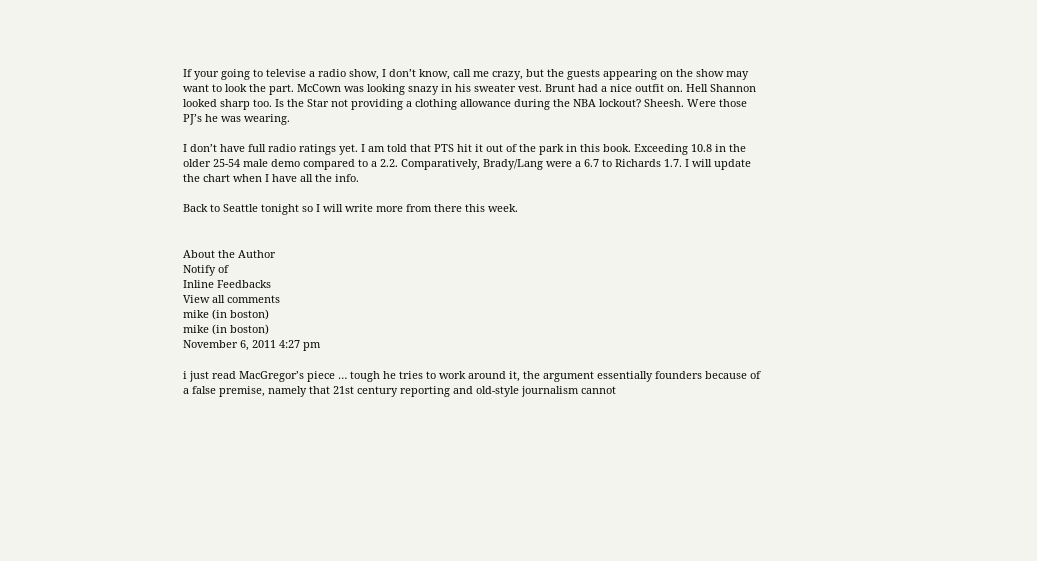If your going to televise a radio show, I don’t know, call me crazy, but the guests appearing on the show may want to look the part. McCown was looking snazy in his sweater vest. Brunt had a nice outfit on. Hell Shannon looked sharp too. Is the Star not providing a clothing allowance during the NBA lockout? Sheesh. Were those PJ’s he was wearing.

I don’t have full radio ratings yet. I am told that PTS hit it out of the park in this book. Exceeding 10.8 in the older 25-54 male demo compared to a 2.2. Comparatively, Brady/Lang were a 6.7 to Richards 1.7. I will update the chart when I have all the info.

Back to Seattle tonight so I will write more from there this week.


About the Author
Notify of
Inline Feedbacks
View all comments
mike (in boston)
mike (in boston)
November 6, 2011 4:27 pm

i just read MacGregor’s piece … tough he tries to work around it, the argument essentially founders because of a false premise, namely that 21st century reporting and old-style journalism cannot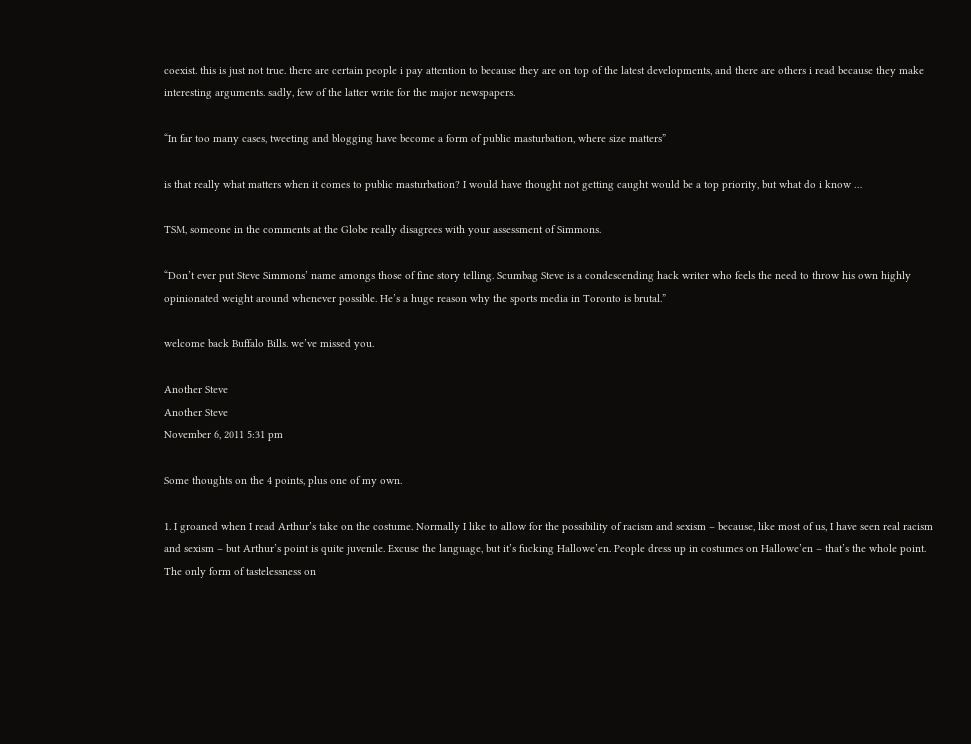coexist. this is just not true. there are certain people i pay attention to because they are on top of the latest developments, and there are others i read because they make interesting arguments. sadly, few of the latter write for the major newspapers.

“In far too many cases, tweeting and blogging have become a form of public masturbation, where size matters”

is that really what matters when it comes to public masturbation? I would have thought not getting caught would be a top priority, but what do i know …

TSM, someone in the comments at the Globe really disagrees with your assessment of Simmons.

“Don’t ever put Steve Simmons’ name amongs those of fine story telling. Scumbag Steve is a condescending hack writer who feels the need to throw his own highly opinionated weight around whenever possible. He’s a huge reason why the sports media in Toronto is brutal.”

welcome back Buffalo Bills. we’ve missed you.

Another Steve
Another Steve
November 6, 2011 5:31 pm

Some thoughts on the 4 points, plus one of my own.

1. I groaned when I read Arthur’s take on the costume. Normally I like to allow for the possibility of racism and sexism – because, like most of us, I have seen real racism and sexism – but Arthur’s point is quite juvenile. Excuse the language, but it’s fucking Hallowe’en. People dress up in costumes on Hallowe’en – that’s the whole point. The only form of tastelessness on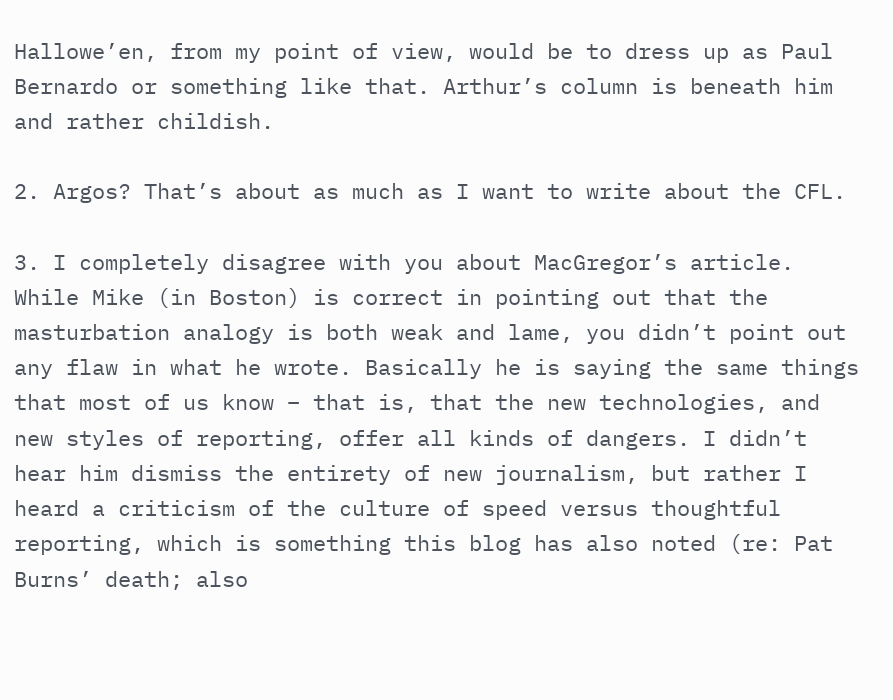Hallowe’en, from my point of view, would be to dress up as Paul Bernardo or something like that. Arthur’s column is beneath him and rather childish.

2. Argos? That’s about as much as I want to write about the CFL.

3. I completely disagree with you about MacGregor’s article. While Mike (in Boston) is correct in pointing out that the masturbation analogy is both weak and lame, you didn’t point out any flaw in what he wrote. Basically he is saying the same things that most of us know – that is, that the new technologies, and new styles of reporting, offer all kinds of dangers. I didn’t hear him dismiss the entirety of new journalism, but rather I heard a criticism of the culture of speed versus thoughtful reporting, which is something this blog has also noted (re: Pat Burns’ death; also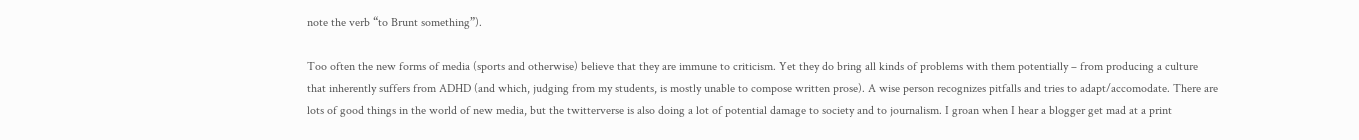note the verb “to Brunt something”).

Too often the new forms of media (sports and otherwise) believe that they are immune to criticism. Yet they do bring all kinds of problems with them potentially – from producing a culture that inherently suffers from ADHD (and which, judging from my students, is mostly unable to compose written prose). A wise person recognizes pitfalls and tries to adapt/accomodate. There are lots of good things in the world of new media, but the twitterverse is also doing a lot of potential damage to society and to journalism. I groan when I hear a blogger get mad at a print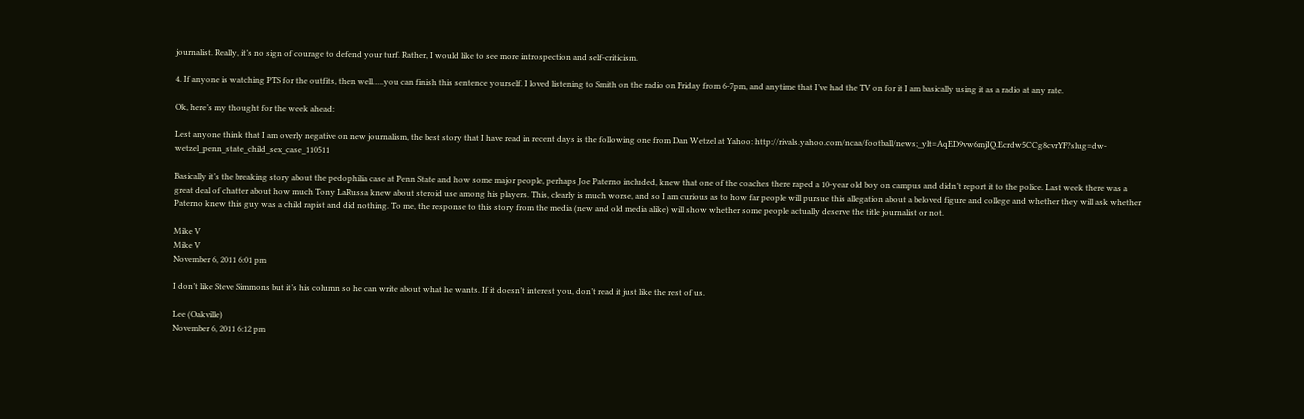journalist. Really, it’s no sign of courage to defend your turf. Rather, I would like to see more introspection and self-criticism.

4. If anyone is watching PTS for the outfits, then well…..you can finish this sentence yourself. I loved listening to Smith on the radio on Friday from 6-7pm, and anytime that I’ve had the TV on for it I am basically using it as a radio at any rate.

Ok, here’s my thought for the week ahead:

Lest anyone think that I am overly negative on new journalism, the best story that I have read in recent days is the following one from Dan Wetzel at Yahoo: http://rivals.yahoo.com/ncaa/football/news;_ylt=AqED9vw6mjIQ.Ecrdw5CCg8cvrYF?slug=dw-wetzel_penn_state_child_sex_case_110511

Basically it’s the breaking story about the pedophilia case at Penn State and how some major people, perhaps Joe Paterno included, knew that one of the coaches there raped a 10-year old boy on campus and didn’t report it to the police. Last week there was a great deal of chatter about how much Tony LaRussa knew about steroid use among his players. This, clearly is much worse, and so I am curious as to how far people will pursue this allegation about a beloved figure and college and whether they will ask whether Paterno knew this guy was a child rapist and did nothing. To me, the response to this story from the media (new and old media alike) will show whether some people actually deserve the title journalist or not.

Mike V
Mike V
November 6, 2011 6:01 pm

I don’t like Steve Simmons but it’s his column so he can write about what he wants. If it doesn’t interest you, don’t read it just like the rest of us.

Lee (Oakville)
November 6, 2011 6:12 pm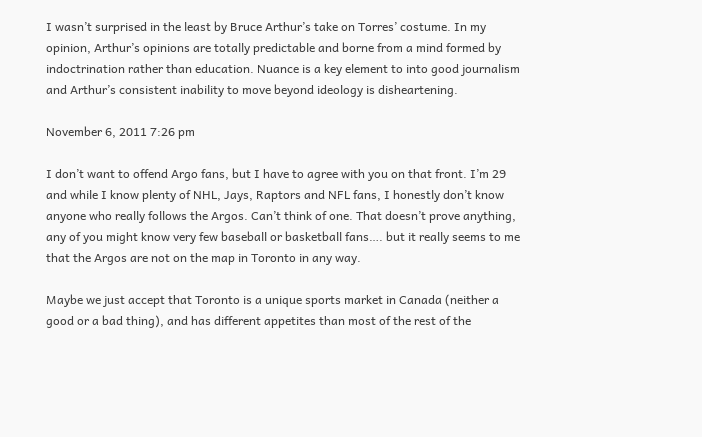I wasn’t surprised in the least by Bruce Arthur’s take on Torres’ costume. In my opinion, Arthur’s opinions are totally predictable and borne from a mind formed by indoctrination rather than education. Nuance is a key element to into good journalism and Arthur’s consistent inability to move beyond ideology is disheartening.

November 6, 2011 7:26 pm

I don’t want to offend Argo fans, but I have to agree with you on that front. I’m 29 and while I know plenty of NHL, Jays, Raptors and NFL fans, I honestly don’t know anyone who really follows the Argos. Can’t think of one. That doesn’t prove anything, any of you might know very few baseball or basketball fans…. but it really seems to me that the Argos are not on the map in Toronto in any way.

Maybe we just accept that Toronto is a unique sports market in Canada (neither a good or a bad thing), and has different appetites than most of the rest of the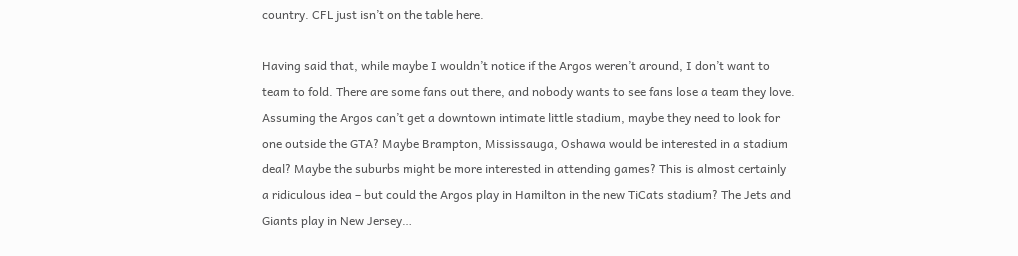country. CFL just isn’t on the table here.

Having said that, while maybe I wouldn’t notice if the Argos weren’t around, I don’t want to team to fold. There are some fans out there, and nobody wants to see fans lose a team they love. Assuming the Argos can’t get a downtown intimate little stadium, maybe they need to look for one outside the GTA? Maybe Brampton, Mississauga, Oshawa would be interested in a stadium deal? Maybe the suburbs might be more interested in attending games? This is almost certainly a ridiculous idea – but could the Argos play in Hamilton in the new TiCats stadium? The Jets and Giants play in New Jersey…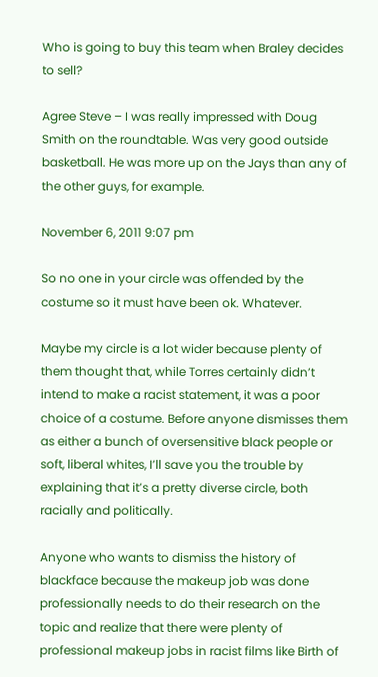Who is going to buy this team when Braley decides to sell?

Agree Steve – I was really impressed with Doug Smith on the roundtable. Was very good outside basketball. He was more up on the Jays than any of the other guys, for example.

November 6, 2011 9:07 pm

So no one in your circle was offended by the costume so it must have been ok. Whatever.

Maybe my circle is a lot wider because plenty of them thought that, while Torres certainly didn’t intend to make a racist statement, it was a poor choice of a costume. Before anyone dismisses them as either a bunch of oversensitive black people or soft, liberal whites, I’ll save you the trouble by explaining that it’s a pretty diverse circle, both racially and politically.

Anyone who wants to dismiss the history of blackface because the makeup job was done professionally needs to do their research on the topic and realize that there were plenty of professional makeup jobs in racist films like Birth of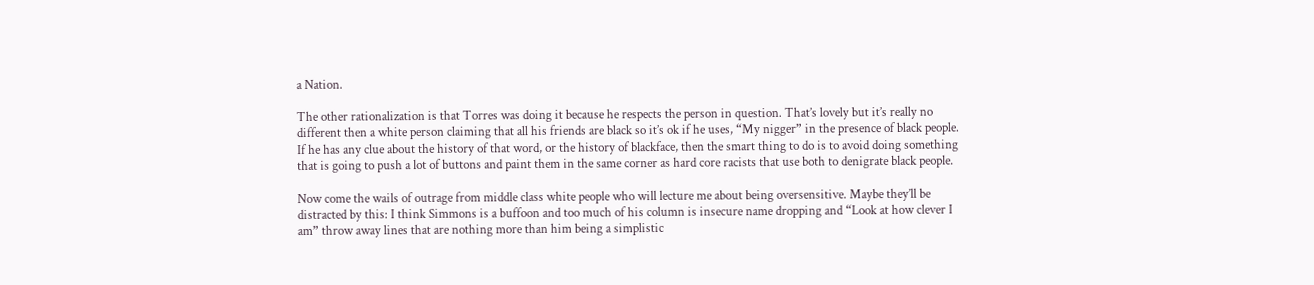a Nation.

The other rationalization is that Torres was doing it because he respects the person in question. That’s lovely but it’s really no different then a white person claiming that all his friends are black so it’s ok if he uses, “My nigger” in the presence of black people. If he has any clue about the history of that word, or the history of blackface, then the smart thing to do is to avoid doing something that is going to push a lot of buttons and paint them in the same corner as hard core racists that use both to denigrate black people.

Now come the wails of outrage from middle class white people who will lecture me about being oversensitive. Maybe they’ll be distracted by this: I think Simmons is a buffoon and too much of his column is insecure name dropping and “Look at how clever I am” throw away lines that are nothing more than him being a simplistic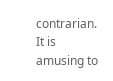contrarian. It is amusing to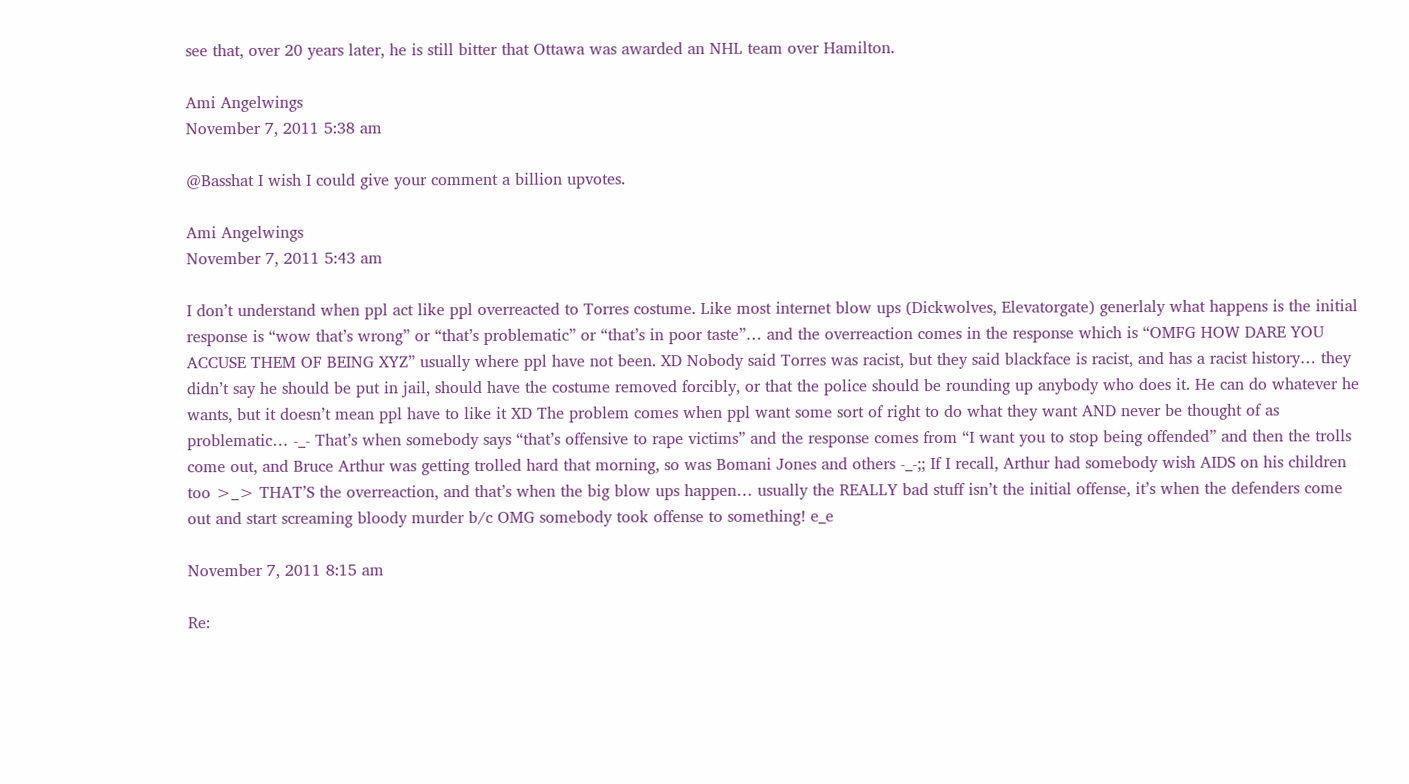see that, over 20 years later, he is still bitter that Ottawa was awarded an NHL team over Hamilton.

Ami Angelwings
November 7, 2011 5:38 am

@Basshat I wish I could give your comment a billion upvotes.

Ami Angelwings
November 7, 2011 5:43 am

I don’t understand when ppl act like ppl overreacted to Torres costume. Like most internet blow ups (Dickwolves, Elevatorgate) generlaly what happens is the initial response is “wow that’s wrong” or “that’s problematic” or “that’s in poor taste”… and the overreaction comes in the response which is “OMFG HOW DARE YOU ACCUSE THEM OF BEING XYZ” usually where ppl have not been. XD Nobody said Torres was racist, but they said blackface is racist, and has a racist history… they didn’t say he should be put in jail, should have the costume removed forcibly, or that the police should be rounding up anybody who does it. He can do whatever he wants, but it doesn’t mean ppl have to like it XD The problem comes when ppl want some sort of right to do what they want AND never be thought of as problematic… -_- That’s when somebody says “that’s offensive to rape victims” and the response comes from “I want you to stop being offended” and then the trolls come out, and Bruce Arthur was getting trolled hard that morning, so was Bomani Jones and others -_-;; If I recall, Arthur had somebody wish AIDS on his children too >_> THAT’S the overreaction, and that’s when the big blow ups happen… usually the REALLY bad stuff isn’t the initial offense, it’s when the defenders come out and start screaming bloody murder b/c OMG somebody took offense to something! e_e

November 7, 2011 8:15 am

Re: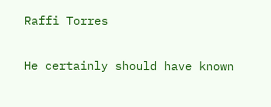Raffi Torres

He certainly should have known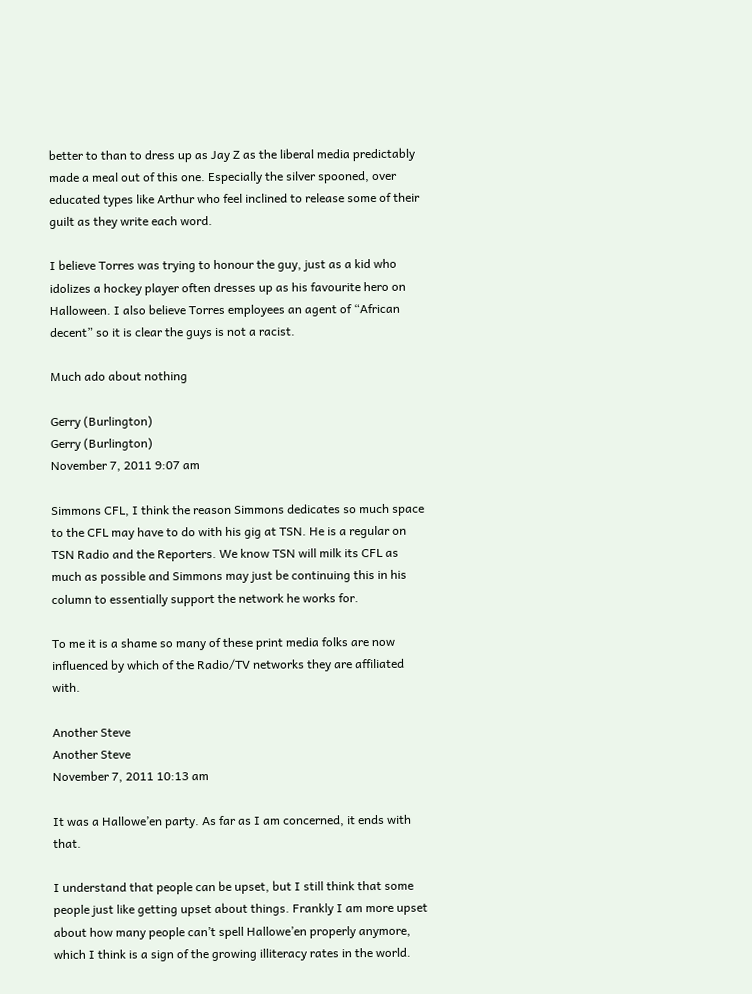better to than to dress up as Jay Z as the liberal media predictably made a meal out of this one. Especially the silver spooned, over educated types like Arthur who feel inclined to release some of their guilt as they write each word.

I believe Torres was trying to honour the guy, just as a kid who idolizes a hockey player often dresses up as his favourite hero on Halloween. I also believe Torres employees an agent of “African decent” so it is clear the guys is not a racist.

Much ado about nothing

Gerry (Burlington)
Gerry (Burlington)
November 7, 2011 9:07 am

Simmons CFL, I think the reason Simmons dedicates so much space to the CFL may have to do with his gig at TSN. He is a regular on TSN Radio and the Reporters. We know TSN will milk its CFL as much as possible and Simmons may just be continuing this in his column to essentially support the network he works for.

To me it is a shame so many of these print media folks are now influenced by which of the Radio/TV networks they are affiliated with.

Another Steve
Another Steve
November 7, 2011 10:13 am

It was a Hallowe’en party. As far as I am concerned, it ends with that.

I understand that people can be upset, but I still think that some people just like getting upset about things. Frankly I am more upset about how many people can’t spell Hallowe’en properly anymore, which I think is a sign of the growing illiteracy rates in the world.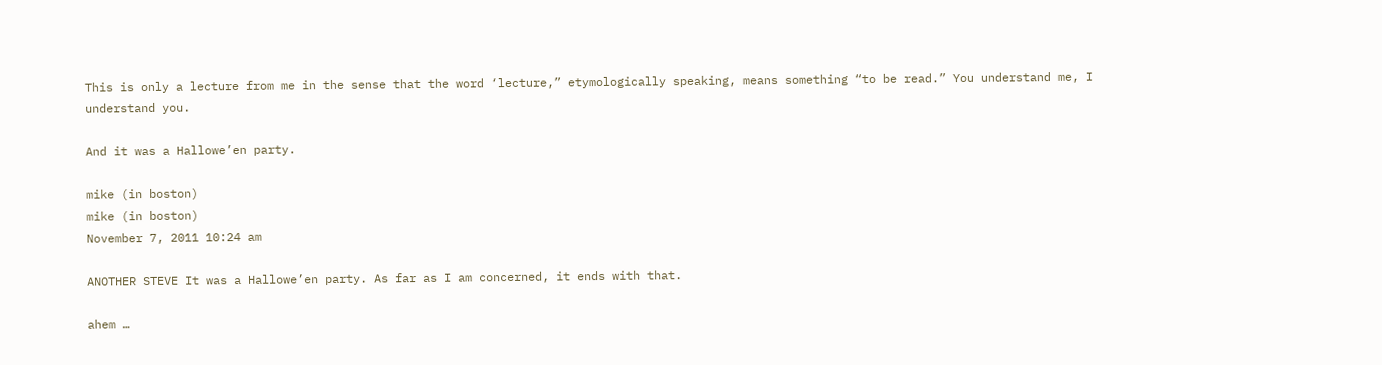This is only a lecture from me in the sense that the word ‘lecture,” etymologically speaking, means something “to be read.” You understand me, I understand you.

And it was a Hallowe’en party.

mike (in boston)
mike (in boston)
November 7, 2011 10:24 am

ANOTHER STEVE It was a Hallowe’en party. As far as I am concerned, it ends with that.

ahem …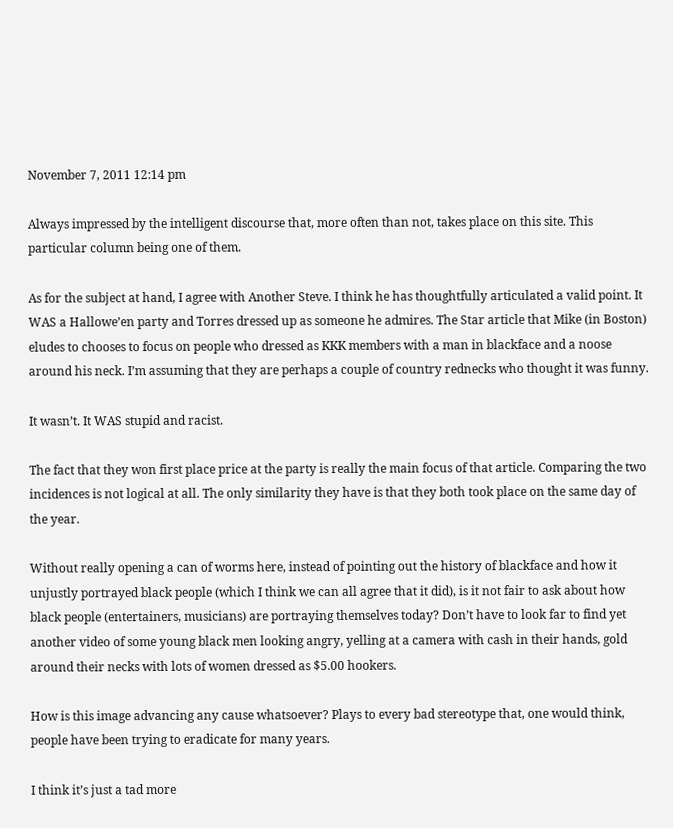November 7, 2011 12:14 pm

Always impressed by the intelligent discourse that, more often than not, takes place on this site. This particular column being one of them.

As for the subject at hand, I agree with Another Steve. I think he has thoughtfully articulated a valid point. It WAS a Hallowe’en party and Torres dressed up as someone he admires. The Star article that Mike (in Boston) eludes to chooses to focus on people who dressed as KKK members with a man in blackface and a noose around his neck. I’m assuming that they are perhaps a couple of country rednecks who thought it was funny.

It wasn’t. It WAS stupid and racist.

The fact that they won first place price at the party is really the main focus of that article. Comparing the two incidences is not logical at all. The only similarity they have is that they both took place on the same day of the year.

Without really opening a can of worms here, instead of pointing out the history of blackface and how it unjustly portrayed black people (which I think we can all agree that it did), is it not fair to ask about how black people (entertainers, musicians) are portraying themselves today? Don’t have to look far to find yet another video of some young black men looking angry, yelling at a camera with cash in their hands, gold around their necks with lots of women dressed as $5.00 hookers.

How is this image advancing any cause whatsoever? Plays to every bad stereotype that, one would think, people have been trying to eradicate for many years.

I think it’s just a tad more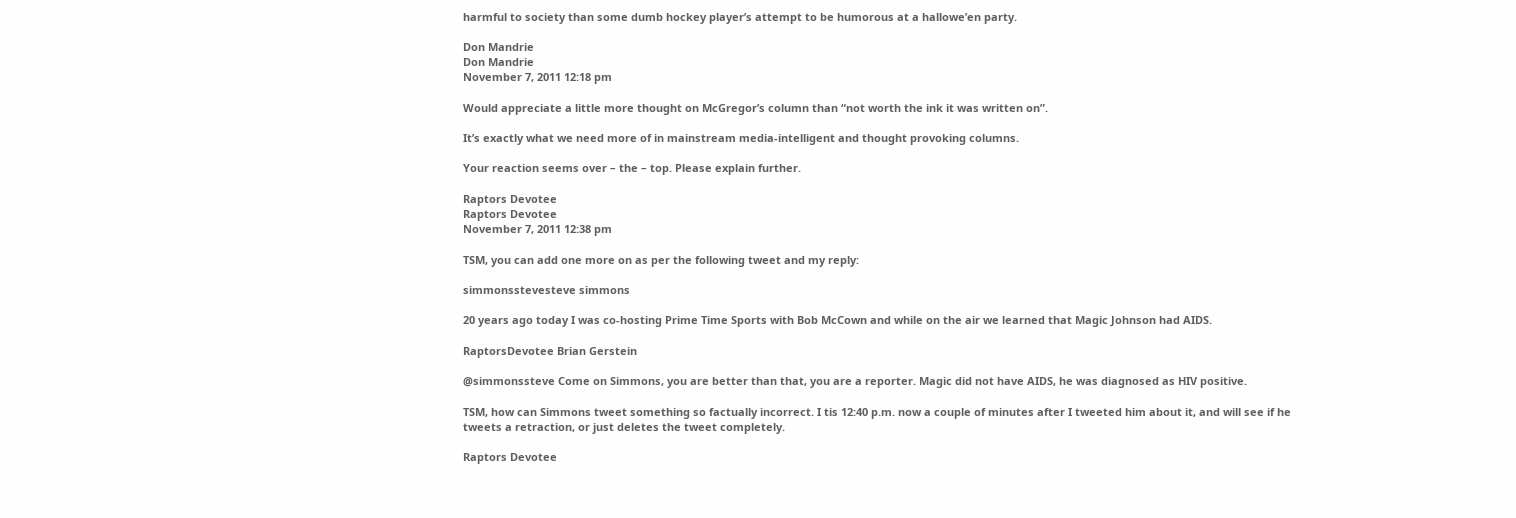harmful to society than some dumb hockey player’s attempt to be humorous at a hallowe’en party.

Don Mandrie
Don Mandrie
November 7, 2011 12:18 pm

Would appreciate a little more thought on McGregor’s column than “not worth the ink it was written on”.

It’s exactly what we need more of in mainstream media-intelligent and thought provoking columns.

Your reaction seems over – the – top. Please explain further.

Raptors Devotee
Raptors Devotee
November 7, 2011 12:38 pm

TSM, you can add one more on as per the following tweet and my reply:

simmonsstevesteve simmons

20 years ago today I was co-hosting Prime Time Sports with Bob McCown and while on the air we learned that Magic Johnson had AIDS.

RaptorsDevotee Brian Gerstein

@simmonssteve Come on Simmons, you are better than that, you are a reporter. Magic did not have AIDS, he was diagnosed as HIV positive.

TSM, how can Simmons tweet something so factually incorrect. I tis 12:40 p.m. now a couple of minutes after I tweeted him about it, and will see if he tweets a retraction, or just deletes the tweet completely.

Raptors Devotee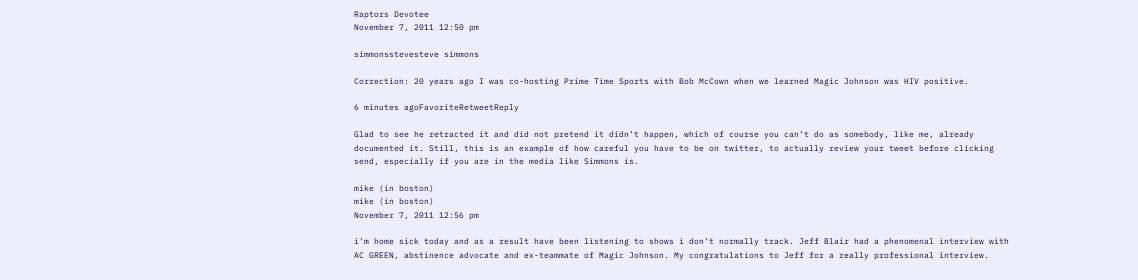Raptors Devotee
November 7, 2011 12:50 pm

simmonsstevesteve simmons

Correction: 20 years ago I was co-hosting Prime Time Sports with Bob McCown when we learned Magic Johnson was HIV positive.

6 minutes agoFavoriteRetweetReply

Glad to see he retracted it and did not pretend it didn’t happen, which of course you can’t do as somebody, like me, already documented it. Still, this is an example of how careful you have to be on twitter, to actually review your tweet before clicking send, especially if you are in the media like Simmons is.

mike (in boston)
mike (in boston)
November 7, 2011 12:56 pm

i’m home sick today and as a result have been listening to shows i don’t normally track. Jeff Blair had a phenomenal interview with AC GREEN, abstinence advocate and ex-teammate of Magic Johnson. My congratulations to Jeff for a really professional interview.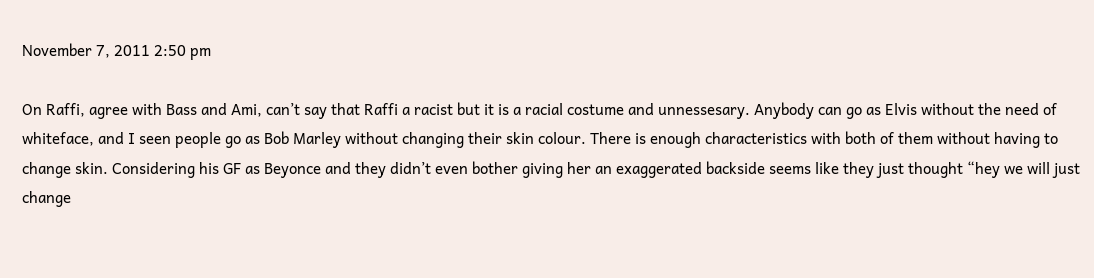November 7, 2011 2:50 pm

On Raffi, agree with Bass and Ami, can’t say that Raffi a racist but it is a racial costume and unnessesary. Anybody can go as Elvis without the need of whiteface, and I seen people go as Bob Marley without changing their skin colour. There is enough characteristics with both of them without having to change skin. Considering his GF as Beyonce and they didn’t even bother giving her an exaggerated backside seems like they just thought “hey we will just change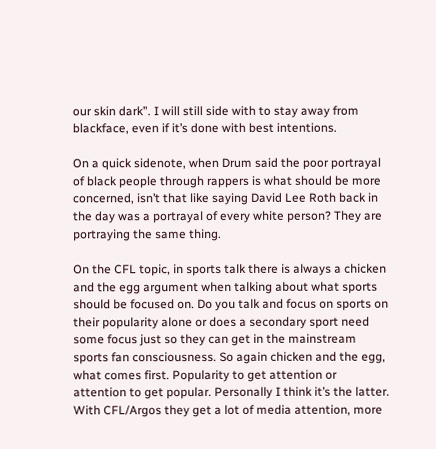our skin dark”. I will still side with to stay away from blackface, even if it’s done with best intentions.

On a quick sidenote, when Drum said the poor portrayal of black people through rappers is what should be more concerned, isn’t that like saying David Lee Roth back in the day was a portrayal of every white person? They are portraying the same thing.

On the CFL topic, in sports talk there is always a chicken and the egg argument when talking about what sports should be focused on. Do you talk and focus on sports on their popularity alone or does a secondary sport need some focus just so they can get in the mainstream sports fan consciousness. So again chicken and the egg, what comes first. Popularity to get attention or attention to get popular. Personally I think it’s the latter. With CFL/Argos they get a lot of media attention, more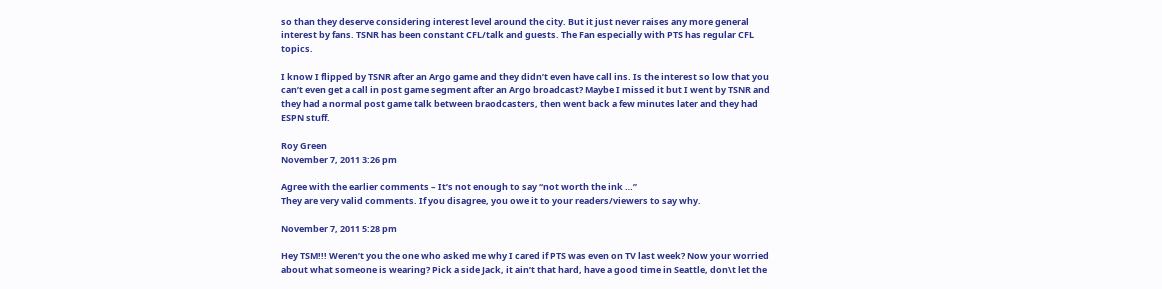so than they deserve considering interest level around the city. But it just never raises any more general interest by fans. TSNR has been constant CFL/talk and guests. The Fan especially with PTS has regular CFL topics.

I know I flipped by TSNR after an Argo game and they didn’t even have call ins. Is the interest so low that you can’t even get a call in post game segment after an Argo broadcast? Maybe I missed it but I went by TSNR and they had a normal post game talk between braodcasters, then went back a few minutes later and they had ESPN stuff.

Roy Green
November 7, 2011 3:26 pm

Agree with the earlier comments – It’s not enough to say “not worth the ink …”
They are very valid comments. If you disagree, you owe it to your readers/viewers to say why.

November 7, 2011 5:28 pm

Hey TSM!!! Weren’t you the one who asked me why I cared if PTS was even on TV last week? Now your worried about what someone is wearing? Pick a side Jack, it ain’t that hard, have a good time in Seattle, don\t let the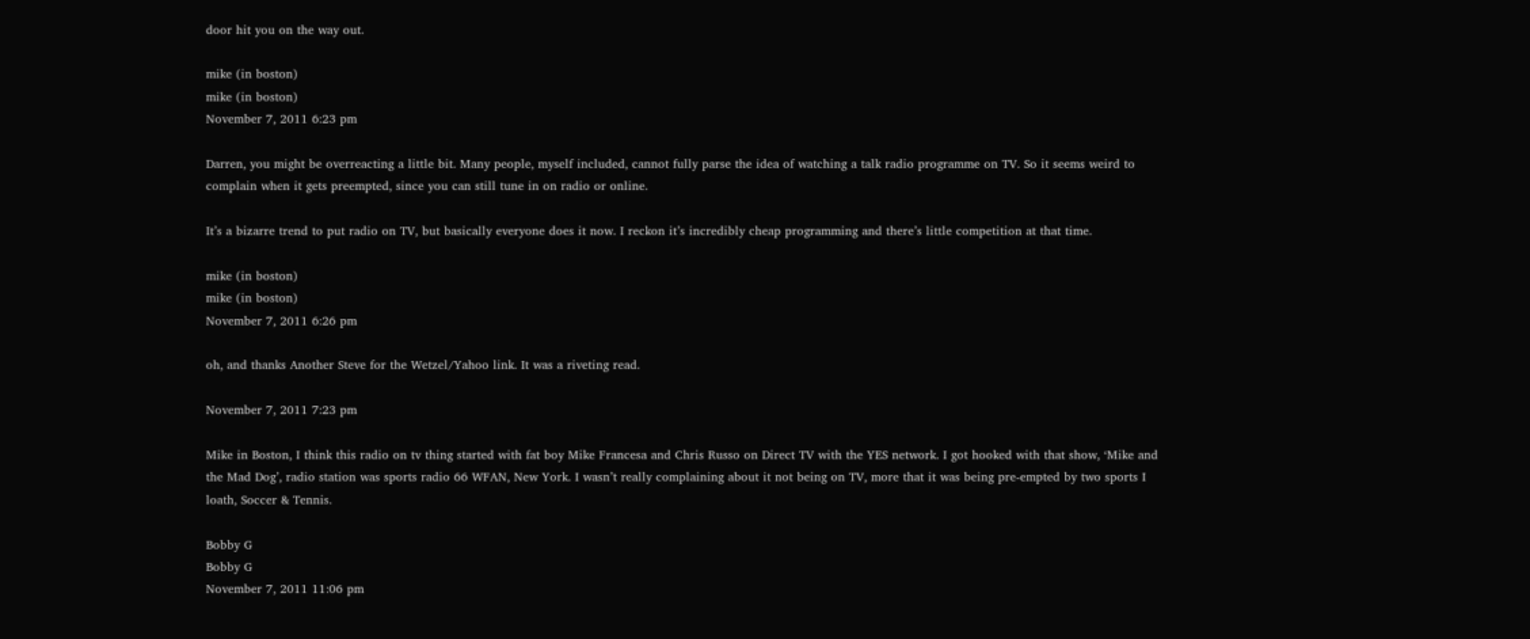door hit you on the way out.

mike (in boston)
mike (in boston)
November 7, 2011 6:23 pm

Darren, you might be overreacting a little bit. Many people, myself included, cannot fully parse the idea of watching a talk radio programme on TV. So it seems weird to complain when it gets preempted, since you can still tune in on radio or online.

It’s a bizarre trend to put radio on TV, but basically everyone does it now. I reckon it’s incredibly cheap programming and there’s little competition at that time.

mike (in boston)
mike (in boston)
November 7, 2011 6:26 pm

oh, and thanks Another Steve for the Wetzel/Yahoo link. It was a riveting read.

November 7, 2011 7:23 pm

Mike in Boston, I think this radio on tv thing started with fat boy Mike Francesa and Chris Russo on Direct TV with the YES network. I got hooked with that show, ‘Mike and the Mad Dog’, radio station was sports radio 66 WFAN, New York. I wasn’t really complaining about it not being on TV, more that it was being pre-empted by two sports I loath, Soccer & Tennis.

Bobby G
Bobby G
November 7, 2011 11:06 pm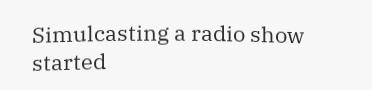Simulcasting a radio show started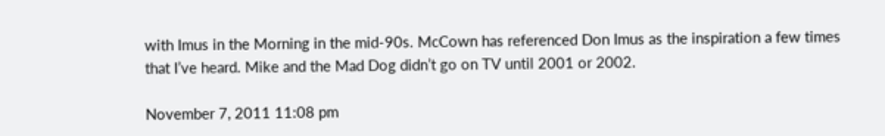with Imus in the Morning in the mid-90s. McCown has referenced Don Imus as the inspiration a few times that I’ve heard. Mike and the Mad Dog didn’t go on TV until 2001 or 2002.

November 7, 2011 11:08 pm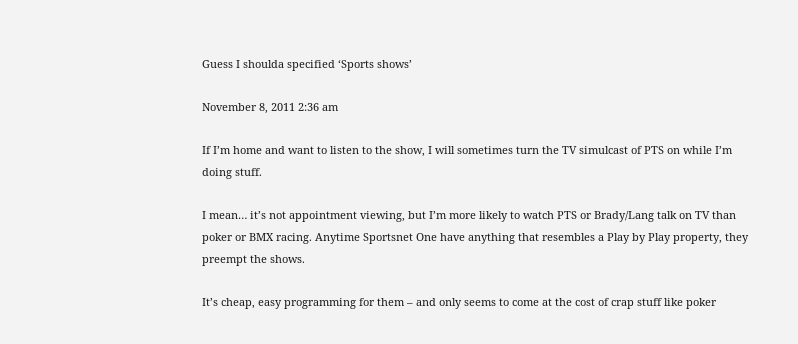Guess I shoulda specified ‘Sports shows’

November 8, 2011 2:36 am

If I’m home and want to listen to the show, I will sometimes turn the TV simulcast of PTS on while I’m doing stuff.

I mean… it’s not appointment viewing, but I’m more likely to watch PTS or Brady/Lang talk on TV than poker or BMX racing. Anytime Sportsnet One have anything that resembles a Play by Play property, they preempt the shows.

It’s cheap, easy programming for them – and only seems to come at the cost of crap stuff like poker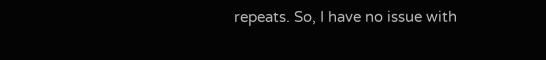repeats. So, I have no issue with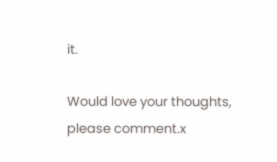it.

Would love your thoughts, please comment.x